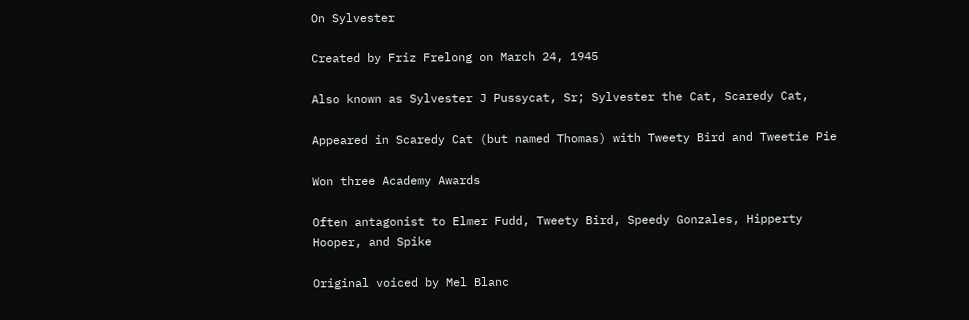On Sylvester

Created by Friz Frelong on March 24, 1945

Also known as Sylvester J Pussycat, Sr; Sylvester the Cat, Scaredy Cat,

Appeared in Scaredy Cat (but named Thomas) with Tweety Bird and Tweetie Pie

Won three Academy Awards

Often antagonist to Elmer Fudd, Tweety Bird, Speedy Gonzales, Hipperty Hooper, and Spike

Original voiced by Mel Blanc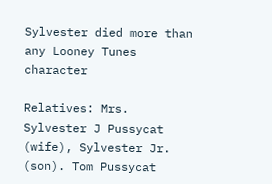Sylvester died more than any Looney Tunes character

Relatives: Mrs. Sylvester J Pussycat (wife), Sylvester Jr. (son). Tom Pussycat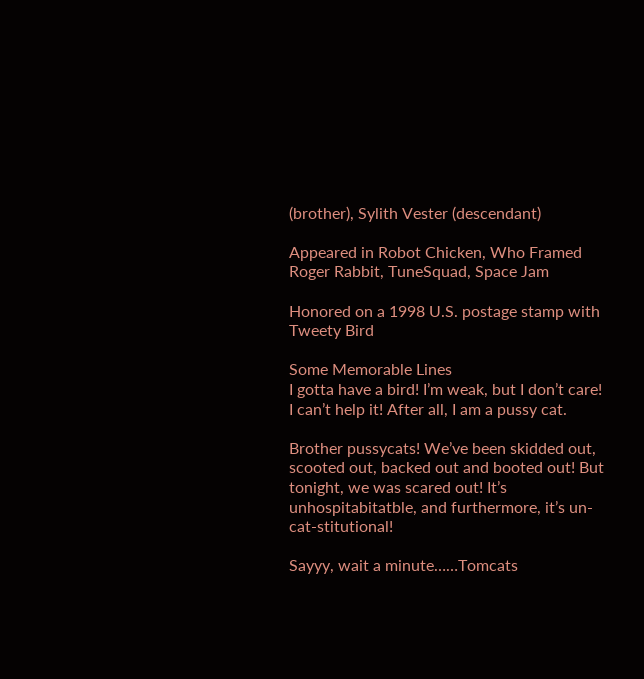(brother), Sylith Vester (descendant)

Appeared in Robot Chicken, Who Framed Roger Rabbit, TuneSquad, Space Jam

Honored on a 1998 U.S. postage stamp with Tweety Bird

Some Memorable Lines
I gotta have a bird! I’m weak, but I don’t care! I can’t help it! After all, I am a pussy cat.

Brother pussycats! We’ve been skidded out, scooted out, backed out and booted out! But tonight, we was scared out! It’s unhospitabitatble, and furthermore, it’s un-cat-stitutional!

Sayyy, wait a minute……Tomcats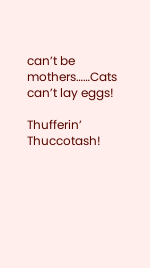can’t be mothers……Cats can’t lay eggs!

Thufferin’ Thuccotash!